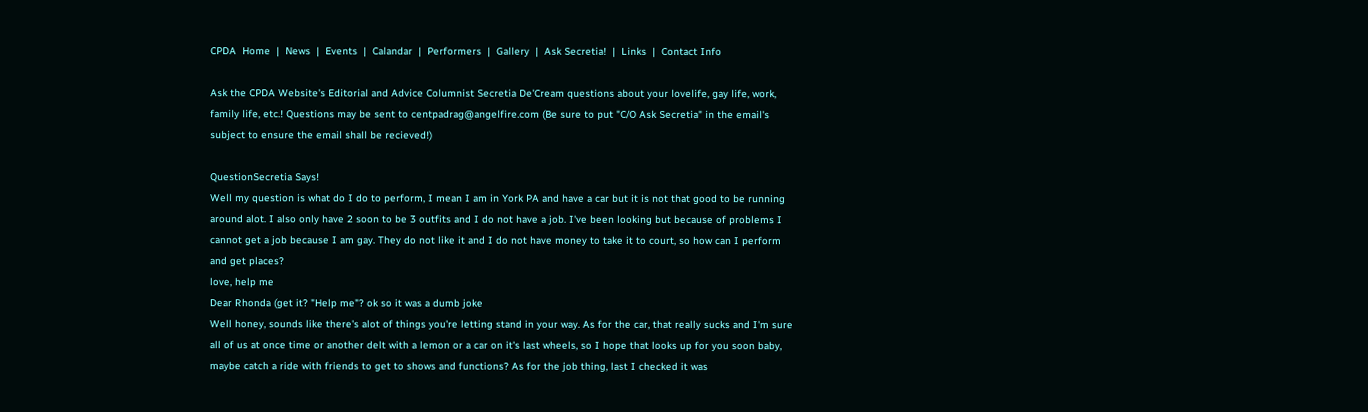CPDA  Home  |  News  |  Events  |  Calandar  |  Performers  |  Gallery  |  Ask Secretia!  |  Links  |  Contact Info

Ask the CPDA Website's Editorial and Advice Columnist Secretia De'Cream questions about your lovelife, gay life, work, family life, etc.! Questions may be sent to centpadrag@angelfire.com (Be sure to put "C/O Ask Secretia" in the email's subject to ensure the email shall be recieved!)

QuestionSecretia Says!
Well my question is what do I do to perform, I mean I am in York PA and have a car but it is not that good to be running around alot. I also only have 2 soon to be 3 outfits and I do not have a job. I've been looking but because of problems I cannot get a job because I am gay. They do not like it and I do not have money to take it to court, so how can I perform and get places?
love, help me
Dear Rhonda (get it? "Help me"? ok so it was a dumb joke
Well honey, sounds like there's alot of things you're letting stand in your way. As for the car, that really sucks and I'm sure all of us at once time or another delt with a lemon or a car on it's last wheels, so I hope that looks up for you soon baby, maybe catch a ride with friends to get to shows and functions? As for the job thing, last I checked it was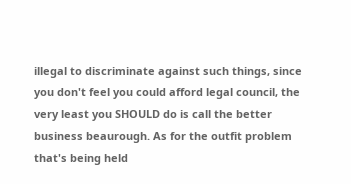illegal to discriminate against such things, since you don't feel you could afford legal council, the very least you SHOULD do is call the better business beaurough. As for the outfit problem that's being held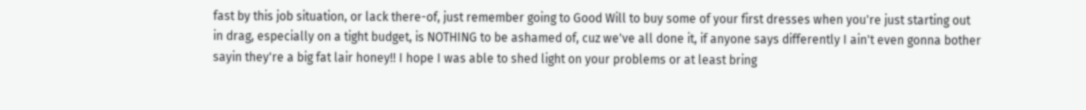fast by this job situation, or lack there-of, just remember going to Good Will to buy some of your first dresses when you're just starting out in drag, especially on a tight budget, is NOTHING to be ashamed of, cuz we've all done it, if anyone says differently I ain't even gonna bother sayin they're a big fat lair honey!! I hope I was able to shed light on your problems or at least bring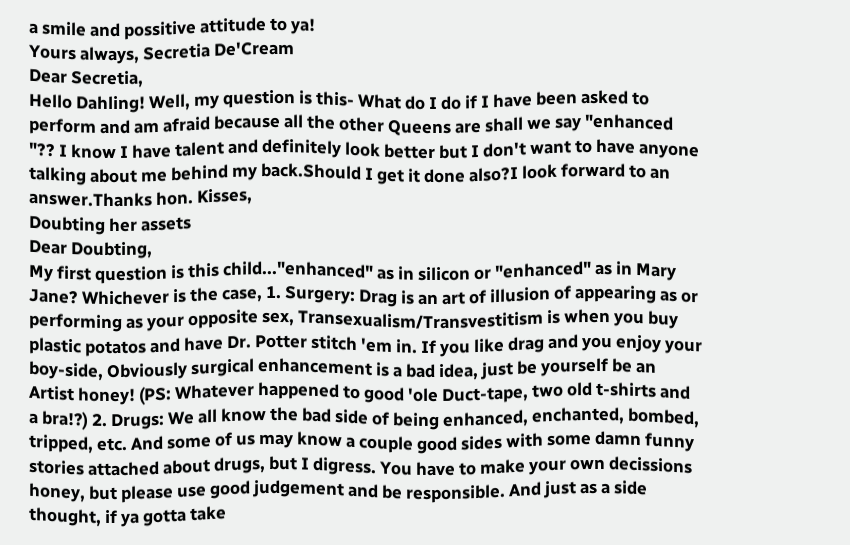a smile and possitive attitude to ya!
Yours always, Secretia De'Cream
Dear Secretia,
Hello Dahling! Well, my question is this- What do I do if I have been asked to perform and am afraid because all the other Queens are shall we say "enhanced "?? I know I have talent and definitely look better but I don't want to have anyone talking about me behind my back.Should I get it done also?I look forward to an answer.Thanks hon. Kisses,
Doubting her assets
Dear Doubting,
My first question is this child..."enhanced" as in silicon or "enhanced" as in Mary Jane? Whichever is the case, 1. Surgery: Drag is an art of illusion of appearing as or performing as your opposite sex, Transexualism/Transvestitism is when you buy plastic potatos and have Dr. Potter stitch 'em in. If you like drag and you enjoy your boy-side, Obviously surgical enhancement is a bad idea, just be yourself be an Artist honey! (PS: Whatever happened to good 'ole Duct-tape, two old t-shirts and a bra!?) 2. Drugs: We all know the bad side of being enhanced, enchanted, bombed, tripped, etc. And some of us may know a couple good sides with some damn funny stories attached about drugs, but I digress. You have to make your own decissions honey, but please use good judgement and be responsible. And just as a side thought, if ya gotta take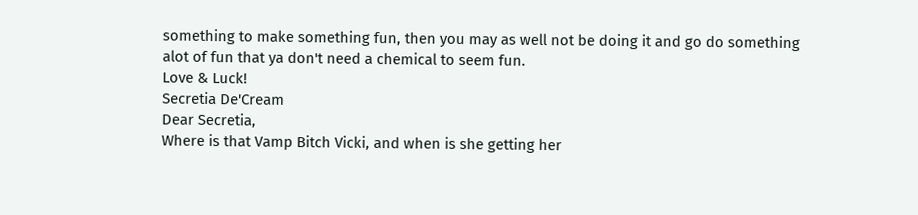something to make something fun, then you may as well not be doing it and go do something alot of fun that ya don't need a chemical to seem fun.
Love & Luck!
Secretia De'Cream
Dear Secretia,
Where is that Vamp Bitch Vicki, and when is she getting her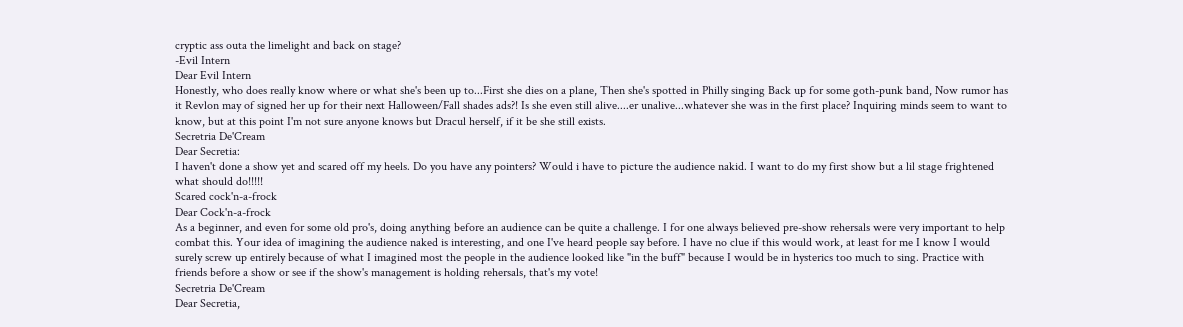cryptic ass outa the limelight and back on stage?
-Evil Intern
Dear Evil Intern
Honestly, who does really know where or what she's been up to...First she dies on a plane, Then she's spotted in Philly singing Back up for some goth-punk band, Now rumor has it Revlon may of signed her up for their next Halloween/Fall shades ads?! Is she even still alive....er unalive...whatever she was in the first place? Inquiring minds seem to want to know, but at this point I'm not sure anyone knows but Dracul herself, if it be she still exists.
Secretria De'Cream
Dear Secretia:
I haven't done a show yet and scared off my heels. Do you have any pointers? Would i have to picture the audience nakid. I want to do my first show but a lil stage frightened what should do!!!!!
Scared cock'n-a-frock
Dear Cock'n-a-frock
As a beginner, and even for some old pro's, doing anything before an audience can be quite a challenge. I for one always believed pre-show rehersals were very important to help combat this. Your idea of imagining the audience naked is interesting, and one I've heard people say before. I have no clue if this would work, at least for me I know I would surely screw up entirely because of what I imagined most the people in the audience looked like "in the buff" because I would be in hysterics too much to sing. Practice with friends before a show or see if the show's management is holding rehersals, that's my vote!
Secretria De'Cream
Dear Secretia,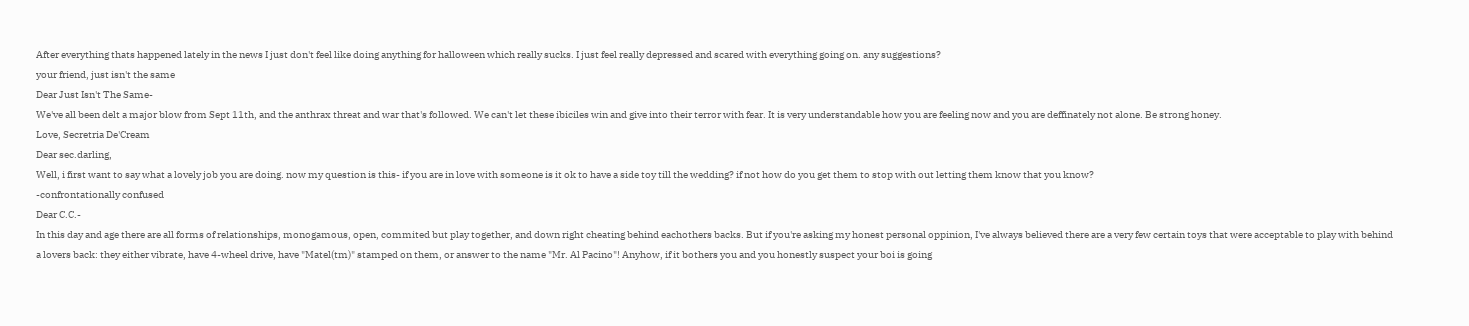After everything thats happened lately in the news I just don't feel like doing anything for halloween which really sucks. I just feel really depressed and scared with everything going on. any suggestions?
your friend, just isn't the same
Dear Just Isn't The Same-
We've all been delt a major blow from Sept 11th, and the anthrax threat and war that's followed. We can't let these ibiciles win and give into their terror with fear. It is very understandable how you are feeling now and you are deffinately not alone. Be strong honey.
Love, Secretria De'Cream
Dear sec.darling,
Well, i first want to say what a lovely job you are doing. now my question is this- if you are in love with someone is it ok to have a side toy till the wedding? if not how do you get them to stop with out letting them know that you know?
-confrontationally confused
Dear C.C.-
In this day and age there are all forms of relationships, monogamous, open, commited but play together, and down right cheating behind eachothers backs. But if you're asking my honest personal oppinion, I've always believed there are a very few certain toys that were acceptable to play with behind a lovers back: they either vibrate, have 4-wheel drive, have "Matel(tm)" stamped on them, or answer to the name "Mr. Al Pacino"! Anyhow, if it bothers you and you honestly suspect your boi is going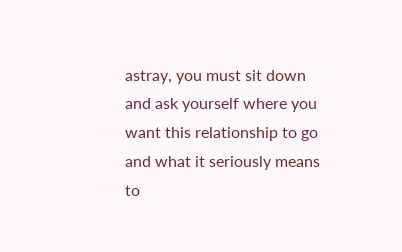astray, you must sit down and ask yourself where you want this relationship to go and what it seriously means to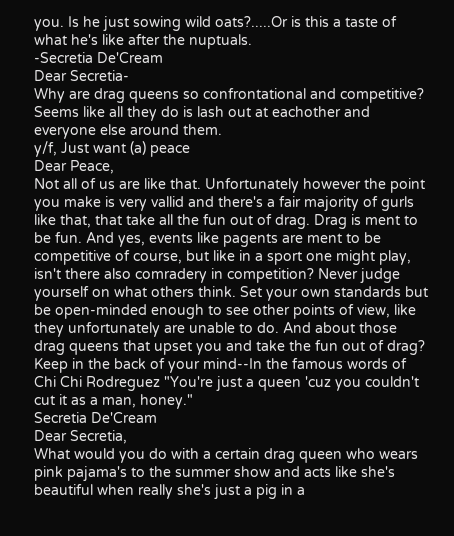you. Is he just sowing wild oats?.....Or is this a taste of what he's like after the nuptuals.
-Secretia De'Cream
Dear Secretia-
Why are drag queens so confrontational and competitive? Seems like all they do is lash out at eachother and everyone else around them.
y/f, Just want (a) peace
Dear Peace,
Not all of us are like that. Unfortunately however the point you make is very vallid and there's a fair majority of gurls like that, that take all the fun out of drag. Drag is ment to be fun. And yes, events like pagents are ment to be competitive of course, but like in a sport one might play, isn't there also comradery in competition? Never judge yourself on what others think. Set your own standards but be open-minded enough to see other points of view, like they unfortunately are unable to do. And about those drag queens that upset you and take the fun out of drag? Keep in the back of your mind--In the famous words of Chi Chi Rodreguez "You're just a queen 'cuz you couldn't cut it as a man, honey."
Secretia De'Cream
Dear Secretia,
What would you do with a certain drag queen who wears pink pajama's to the summer show and acts like she's beautiful when really she's just a pig in a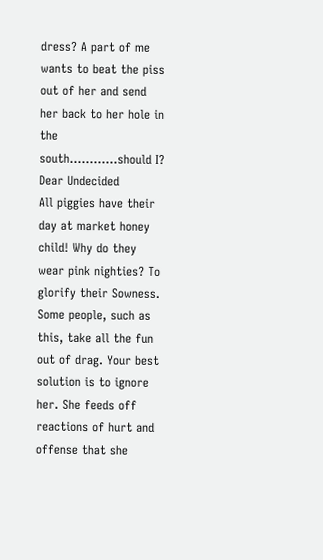dress? A part of me wants to beat the piss out of her and send her back to her hole in the south............should I?
Dear Undecided
All piggies have their day at market honey child! Why do they wear pink nighties? To glorify their Sowness. Some people, such as this, take all the fun out of drag. Your best solution is to ignore her. She feeds off reactions of hurt and offense that she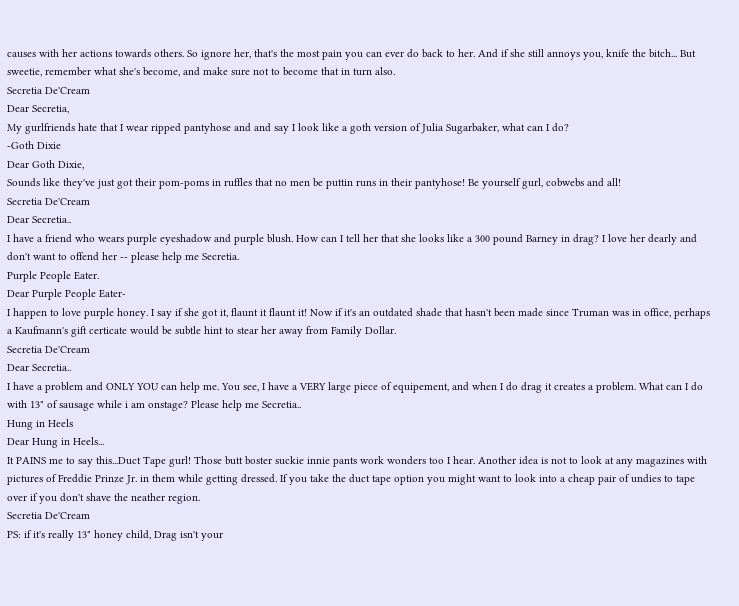causes with her actions towards others. So ignore her, that's the most pain you can ever do back to her. And if she still annoys you, knife the bitch... But sweetie, remember what she's become, and make sure not to become that in turn also.
Secretia De'Cream
Dear Secretia,
My gurlfriends hate that I wear ripped pantyhose and and say I look like a goth version of Julia Sugarbaker, what can I do?
-Goth Dixie
Dear Goth Dixie,
Sounds like they've just got their pom-poms in ruffles that no men be puttin runs in their pantyhose! Be yourself gurl, cobwebs and all!
Secretia De'Cream
Dear Secretia..
I have a friend who wears purple eyeshadow and purple blush. How can I tell her that she looks like a 300 pound Barney in drag? I love her dearly and don't want to offend her -- please help me Secretia.
Purple People Eater.
Dear Purple People Eater-
I happen to love purple honey. I say if she got it, flaunt it flaunt it! Now if it's an outdated shade that hasn't been made since Truman was in office, perhaps a Kaufmann's gift certicate would be subtle hint to stear her away from Family Dollar.
Secretia De'Cream
Dear Secretia..
I have a problem and ONLY YOU can help me. You see, I have a VERY large piece of equipement, and when I do drag it creates a problem. What can I do with 13" of sausage while i am onstage? Please help me Secretia..
Hung in Heels
Dear Hung in Heels...
It PAINS me to say this...Duct Tape gurl! Those butt boster suckie innie pants work wonders too I hear. Another idea is not to look at any magazines with pictures of Freddie Prinze Jr. in them while getting dressed. If you take the duct tape option you might want to look into a cheap pair of undies to tape over if you don't shave the neather region.
Secretia De'Cream
PS: if it's really 13" honey child, Drag isn't your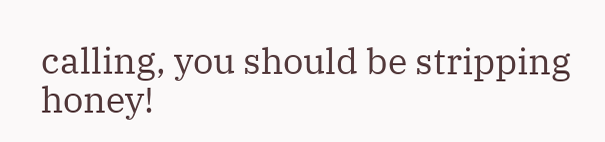calling, you should be stripping honey!